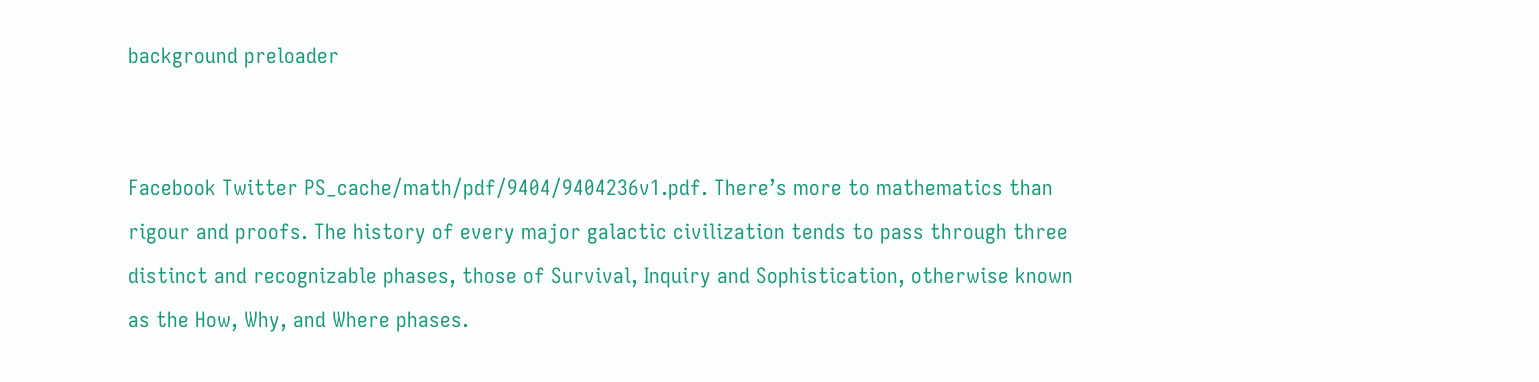background preloader


Facebook Twitter PS_cache/math/pdf/9404/9404236v1.pdf. There’s more to mathematics than rigour and proofs. The history of every major galactic civilization tends to pass through three distinct and recognizable phases, those of Survival, Inquiry and Sophistication, otherwise known as the How, Why, and Where phases.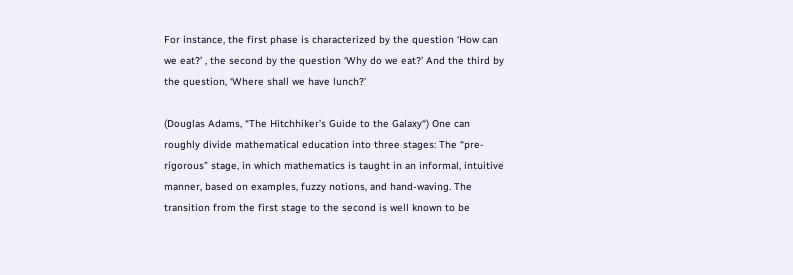For instance, the first phase is characterized by the question ‘How can we eat?’ , the second by the question ‘Why do we eat?’ And the third by the question, ‘Where shall we have lunch?’

(Douglas Adams, “The Hitchhiker’s Guide to the Galaxy“) One can roughly divide mathematical education into three stages: The “pre-rigorous” stage, in which mathematics is taught in an informal, intuitive manner, based on examples, fuzzy notions, and hand-waving. The transition from the first stage to the second is well known to be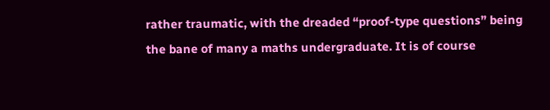rather traumatic, with the dreaded “proof-type questions” being the bane of many a maths undergraduate. It is of course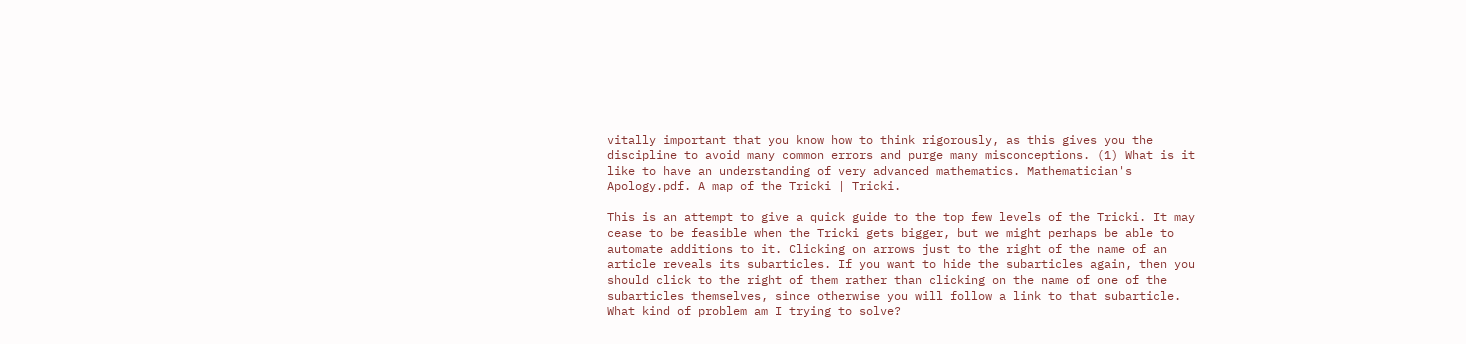vitally important that you know how to think rigorously, as this gives you the discipline to avoid many common errors and purge many misconceptions. (1) What is it like to have an understanding of very advanced mathematics. Mathematician's Apology.pdf. A map of the Tricki | Tricki.

This is an attempt to give a quick guide to the top few levels of the Tricki. It may cease to be feasible when the Tricki gets bigger, but we might perhaps be able to automate additions to it. Clicking on arrows just to the right of the name of an article reveals its subarticles. If you want to hide the subarticles again, then you should click to the right of them rather than clicking on the name of one of the subarticles themselves, since otherwise you will follow a link to that subarticle. What kind of problem am I trying to solve?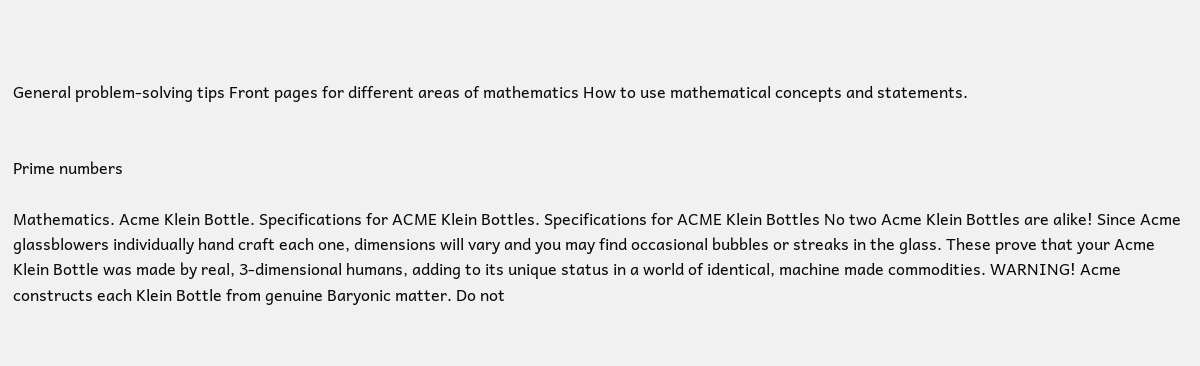General problem-solving tips Front pages for different areas of mathematics How to use mathematical concepts and statements.


Prime numbers

Mathematics. Acme Klein Bottle. Specifications for ACME Klein Bottles. Specifications for ACME Klein Bottles No two Acme Klein Bottles are alike! Since Acme glassblowers individually hand craft each one, dimensions will vary and you may find occasional bubbles or streaks in the glass. These prove that your Acme Klein Bottle was made by real, 3-dimensional humans, adding to its unique status in a world of identical, machine made commodities. WARNING! Acme constructs each Klein Bottle from genuine Baryonic matter. Do not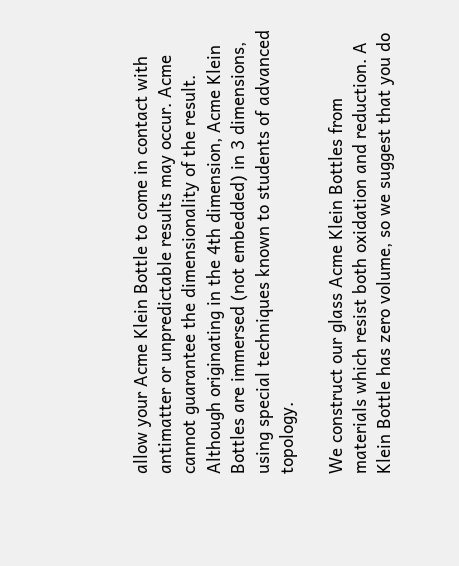allow your Acme Klein Bottle to come in contact with antimatter or unpredictable results may occur. Acme cannot guarantee the dimensionality of the result. Although originating in the 4th dimension, Acme Klein Bottles are immersed (not embedded) in 3 dimensions, using special techniques known to students of advanced topology.

We construct our glass Acme Klein Bottles from materials which resist both oxidation and reduction. A Klein Bottle has zero volume, so we suggest that you do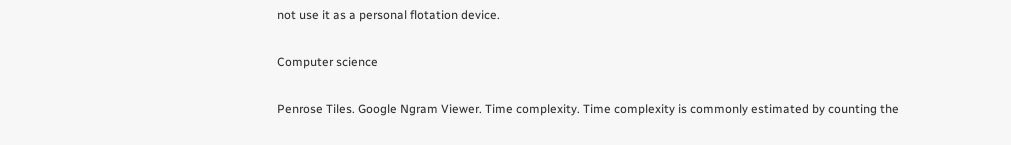not use it as a personal flotation device.

Computer science

Penrose Tiles. Google Ngram Viewer. Time complexity. Time complexity is commonly estimated by counting the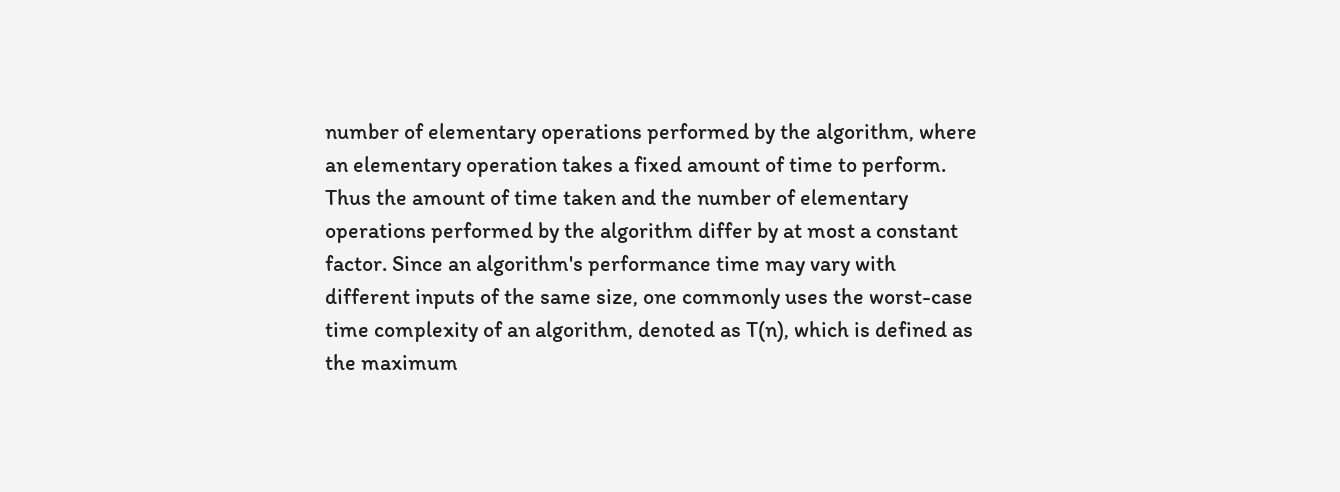number of elementary operations performed by the algorithm, where an elementary operation takes a fixed amount of time to perform. Thus the amount of time taken and the number of elementary operations performed by the algorithm differ by at most a constant factor. Since an algorithm's performance time may vary with different inputs of the same size, one commonly uses the worst-case time complexity of an algorithm, denoted as T(n), which is defined as the maximum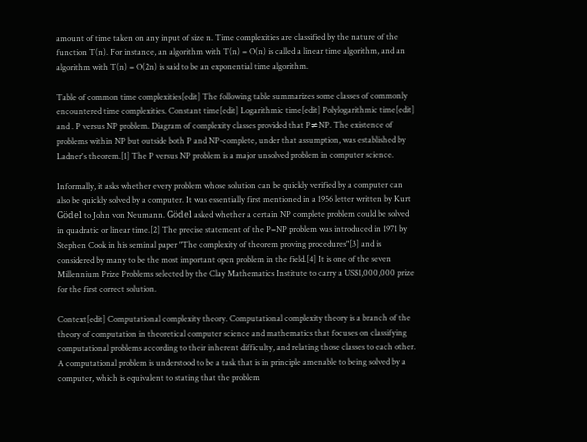amount of time taken on any input of size n. Time complexities are classified by the nature of the function T(n). For instance, an algorithm with T(n) = O(n) is called a linear time algorithm, and an algorithm with T(n) = O(2n) is said to be an exponential time algorithm.

Table of common time complexities[edit] The following table summarizes some classes of commonly encountered time complexities. Constant time[edit] Logarithmic time[edit] Polylogarithmic time[edit] and . P versus NP problem. Diagram of complexity classes provided that P≠NP. The existence of problems within NP but outside both P and NP-complete, under that assumption, was established by Ladner's theorem.[1] The P versus NP problem is a major unsolved problem in computer science.

Informally, it asks whether every problem whose solution can be quickly verified by a computer can also be quickly solved by a computer. It was essentially first mentioned in a 1956 letter written by Kurt Gödel to John von Neumann. Gödel asked whether a certain NP complete problem could be solved in quadratic or linear time.[2] The precise statement of the P=NP problem was introduced in 1971 by Stephen Cook in his seminal paper "The complexity of theorem proving procedures"[3] and is considered by many to be the most important open problem in the field.[4] It is one of the seven Millennium Prize Problems selected by the Clay Mathematics Institute to carry a US$1,000,000 prize for the first correct solution.

Context[edit] Computational complexity theory. Computational complexity theory is a branch of the theory of computation in theoretical computer science and mathematics that focuses on classifying computational problems according to their inherent difficulty, and relating those classes to each other. A computational problem is understood to be a task that is in principle amenable to being solved by a computer, which is equivalent to stating that the problem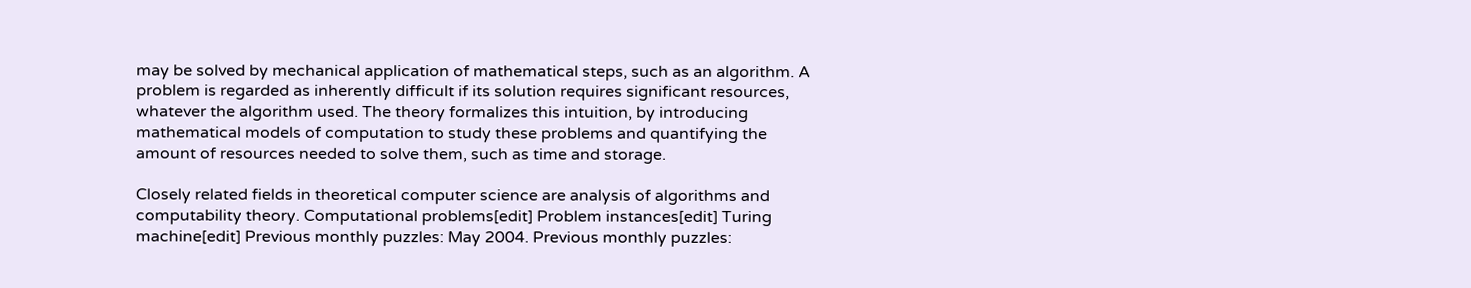may be solved by mechanical application of mathematical steps, such as an algorithm. A problem is regarded as inherently difficult if its solution requires significant resources, whatever the algorithm used. The theory formalizes this intuition, by introducing mathematical models of computation to study these problems and quantifying the amount of resources needed to solve them, such as time and storage.

Closely related fields in theoretical computer science are analysis of algorithms and computability theory. Computational problems[edit] Problem instances[edit] Turing machine[edit] Previous monthly puzzles: May 2004. Previous monthly puzzles: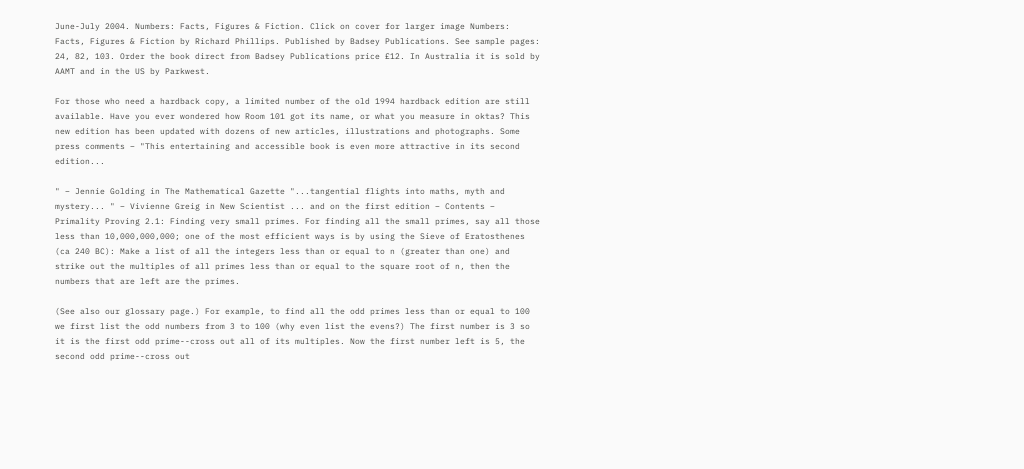June-July 2004. Numbers: Facts, Figures & Fiction. Click on cover for larger image Numbers: Facts, Figures & Fiction by Richard Phillips. Published by Badsey Publications. See sample pages: 24, 82, 103. Order the book direct from Badsey Publications price £12. In Australia it is sold by AAMT and in the US by Parkwest.

For those who need a hardback copy, a limited number of the old 1994 hardback edition are still available. Have you ever wondered how Room 101 got its name, or what you measure in oktas? This new edition has been updated with dozens of new articles, illustrations and photographs. Some press comments – "This entertaining and accessible book is even more attractive in its second edition...

" – Jennie Golding in The Mathematical Gazette "...tangential flights into maths, myth and mystery... " – Vivienne Greig in New Scientist ... and on the first edition – Contents – Primality Proving 2.1: Finding very small primes. For finding all the small primes, say all those less than 10,000,000,000; one of the most efficient ways is by using the Sieve of Eratosthenes (ca 240 BC): Make a list of all the integers less than or equal to n (greater than one) and strike out the multiples of all primes less than or equal to the square root of n, then the numbers that are left are the primes.

(See also our glossary page.) For example, to find all the odd primes less than or equal to 100 we first list the odd numbers from 3 to 100 (why even list the evens?) The first number is 3 so it is the first odd prime--cross out all of its multiples. Now the first number left is 5, the second odd prime--cross out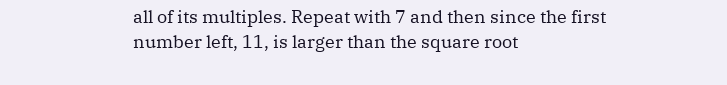all of its multiples. Repeat with 7 and then since the first number left, 11, is larger than the square root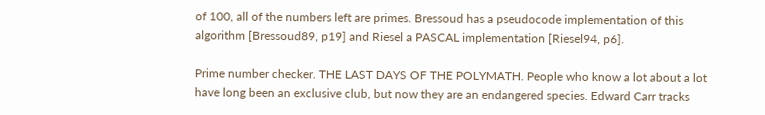of 100, all of the numbers left are primes. Bressoud has a pseudocode implementation of this algorithm [Bressoud89, p19] and Riesel a PASCAL implementation [Riesel94, p6].

Prime number checker. THE LAST DAYS OF THE POLYMATH. People who know a lot about a lot have long been an exclusive club, but now they are an endangered species. Edward Carr tracks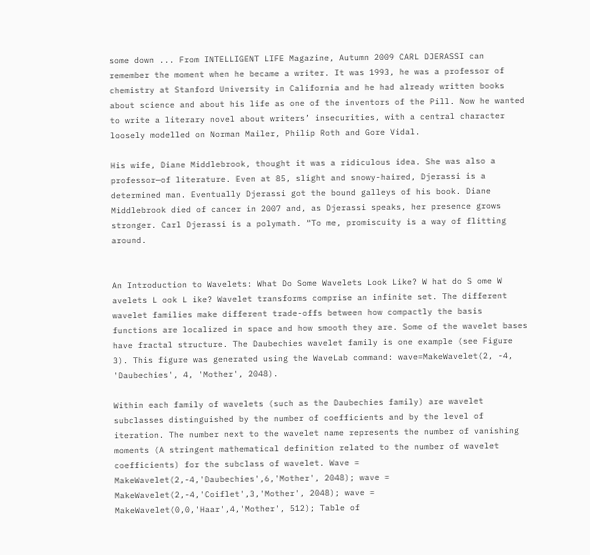some down ... From INTELLIGENT LIFE Magazine, Autumn 2009 CARL DJERASSI can remember the moment when he became a writer. It was 1993, he was a professor of chemistry at Stanford University in California and he had already written books about science and about his life as one of the inventors of the Pill. Now he wanted to write a literary novel about writers’ insecurities, with a central character loosely modelled on Norman Mailer, Philip Roth and Gore Vidal.

His wife, Diane Middlebrook, thought it was a ridiculous idea. She was also a professor—of literature. Even at 85, slight and snowy-haired, Djerassi is a determined man. Eventually Djerassi got the bound galleys of his book. Diane Middlebrook died of cancer in 2007 and, as Djerassi speaks, her presence grows stronger. Carl Djerassi is a polymath. “To me, promiscuity is a way of flitting around.


An Introduction to Wavelets: What Do Some Wavelets Look Like? W hat do S ome W avelets L ook L ike? Wavelet transforms comprise an infinite set. The different wavelet families make different trade-offs between how compactly the basis functions are localized in space and how smooth they are. Some of the wavelet bases have fractal structure. The Daubechies wavelet family is one example (see Figure 3). This figure was generated using the WaveLab command: wave=MakeWavelet(2, -4, 'Daubechies', 4, 'Mother', 2048).

Within each family of wavelets (such as the Daubechies family) are wavelet subclasses distinguished by the number of coefficients and by the level of iteration. The number next to the wavelet name represents the number of vanishing moments (A stringent mathematical definition related to the number of wavelet coefficients) for the subclass of wavelet. Wave = MakeWavelet(2,-4,'Daubechies',6,'Mother', 2048); wave = MakeWavelet(2,-4,'Coiflet',3,'Mother', 2048); wave = MakeWavelet(0,0,'Haar',4,'Mother', 512); Table of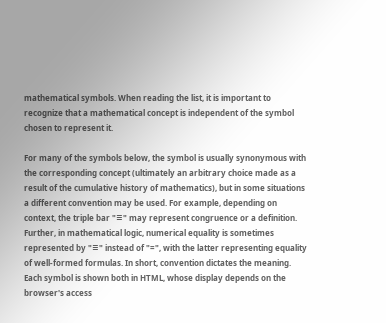mathematical symbols. When reading the list, it is important to recognize that a mathematical concept is independent of the symbol chosen to represent it.

For many of the symbols below, the symbol is usually synonymous with the corresponding concept (ultimately an arbitrary choice made as a result of the cumulative history of mathematics), but in some situations a different convention may be used. For example, depending on context, the triple bar "≡" may represent congruence or a definition. Further, in mathematical logic, numerical equality is sometimes represented by "≡" instead of "=", with the latter representing equality of well-formed formulas. In short, convention dictates the meaning. Each symbol is shown both in HTML, whose display depends on the browser's access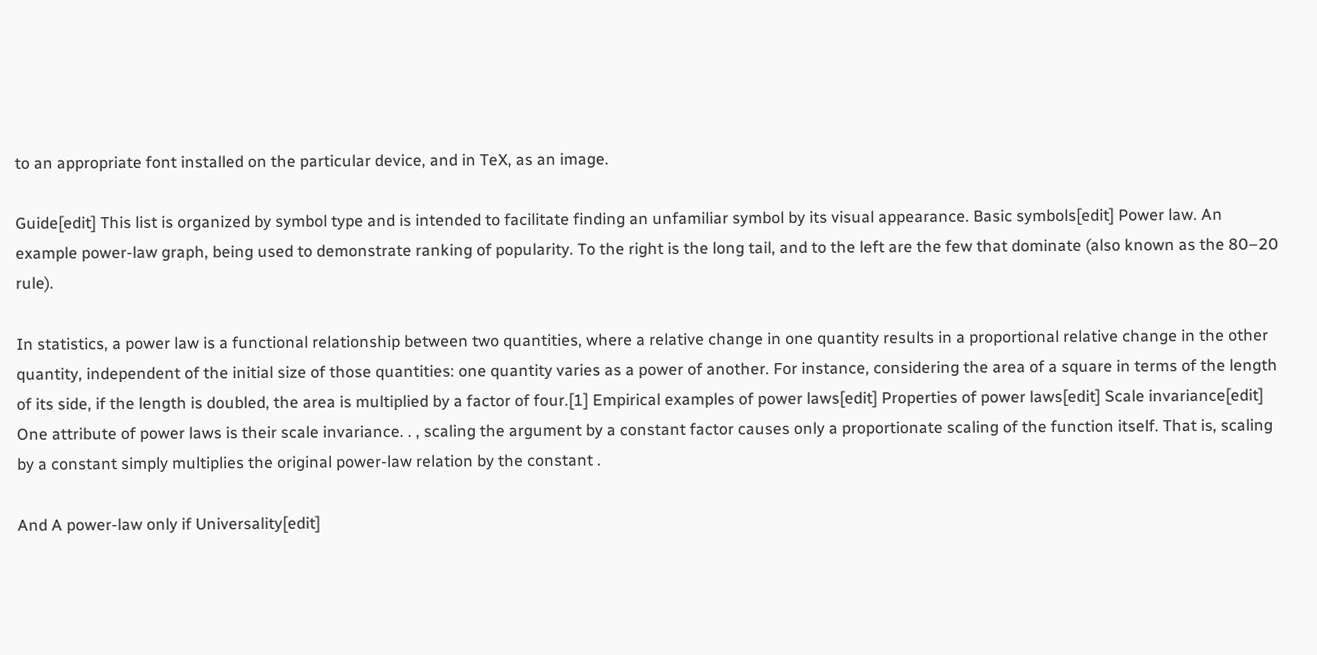to an appropriate font installed on the particular device, and in TeX, as an image.

Guide[edit] This list is organized by symbol type and is intended to facilitate finding an unfamiliar symbol by its visual appearance. Basic symbols[edit] Power law. An example power-law graph, being used to demonstrate ranking of popularity. To the right is the long tail, and to the left are the few that dominate (also known as the 80–20 rule).

In statistics, a power law is a functional relationship between two quantities, where a relative change in one quantity results in a proportional relative change in the other quantity, independent of the initial size of those quantities: one quantity varies as a power of another. For instance, considering the area of a square in terms of the length of its side, if the length is doubled, the area is multiplied by a factor of four.[1] Empirical examples of power laws[edit] Properties of power laws[edit] Scale invariance[edit] One attribute of power laws is their scale invariance. . , scaling the argument by a constant factor causes only a proportionate scaling of the function itself. That is, scaling by a constant simply multiplies the original power-law relation by the constant .

And A power-law only if Universality[edit]